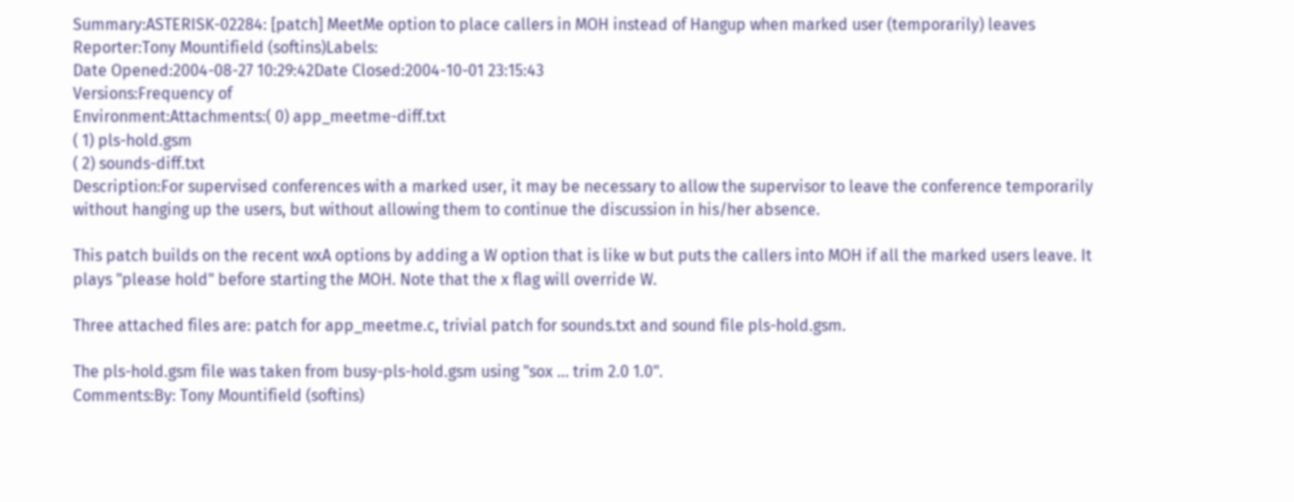Summary:ASTERISK-02284: [patch] MeetMe option to place callers in MOH instead of Hangup when marked user (temporarily) leaves
Reporter:Tony Mountifield (softins)Labels:
Date Opened:2004-08-27 10:29:42Date Closed:2004-10-01 23:15:43
Versions:Frequency of
Environment:Attachments:( 0) app_meetme-diff.txt
( 1) pls-hold.gsm
( 2) sounds-diff.txt
Description:For supervised conferences with a marked user, it may be necessary to allow the supervisor to leave the conference temporarily without hanging up the users, but without allowing them to continue the discussion in his/her absence.

This patch builds on the recent wxA options by adding a W option that is like w but puts the callers into MOH if all the marked users leave. It plays "please hold" before starting the MOH. Note that the x flag will override W.

Three attached files are: patch for app_meetme.c, trivial patch for sounds.txt and sound file pls-hold.gsm.

The pls-hold.gsm file was taken from busy-pls-hold.gsm using "sox ... trim 2.0 1.0".
Comments:By: Tony Mountifield (softins)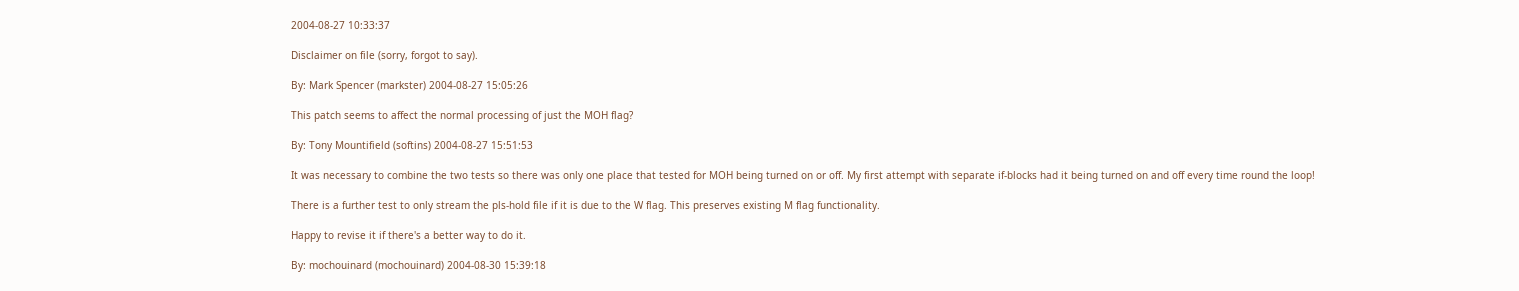2004-08-27 10:33:37

Disclaimer on file (sorry, forgot to say).

By: Mark Spencer (markster) 2004-08-27 15:05:26

This patch seems to affect the normal processing of just the MOH flag?

By: Tony Mountifield (softins) 2004-08-27 15:51:53

It was necessary to combine the two tests so there was only one place that tested for MOH being turned on or off. My first attempt with separate if-blocks had it being turned on and off every time round the loop!

There is a further test to only stream the pls-hold file if it is due to the W flag. This preserves existing M flag functionality.

Happy to revise it if there's a better way to do it.

By: mochouinard (mochouinard) 2004-08-30 15:39:18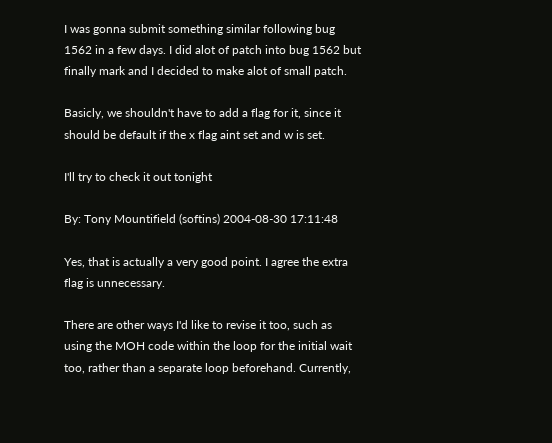I was gonna submit something similar following bug 1562 in a few days. I did alot of patch into bug 1562 but finally mark and I decided to make alot of small patch.

Basicly, we shouldn't have to add a flag for it, since it should be default if the x flag aint set and w is set.

I'll try to check it out tonight

By: Tony Mountifield (softins) 2004-08-30 17:11:48

Yes, that is actually a very good point. I agree the extra flag is unnecessary.

There are other ways I'd like to revise it too, such as using the MOH code within the loop for the initial wait too, rather than a separate loop beforehand. Currently,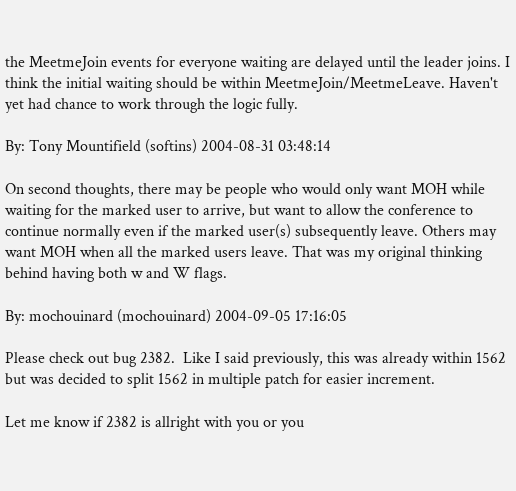the MeetmeJoin events for everyone waiting are delayed until the leader joins. I think the initial waiting should be within MeetmeJoin/MeetmeLeave. Haven't yet had chance to work through the logic fully.

By: Tony Mountifield (softins) 2004-08-31 03:48:14

On second thoughts, there may be people who would only want MOH while waiting for the marked user to arrive, but want to allow the conference to continue normally even if the marked user(s) subsequently leave. Others may want MOH when all the marked users leave. That was my original thinking behind having both w and W flags.

By: mochouinard (mochouinard) 2004-09-05 17:16:05

Please check out bug 2382.  Like I said previously, this was already within 1562 but was decided to split 1562 in multiple patch for easier increment.

Let me know if 2382 is allright with you or you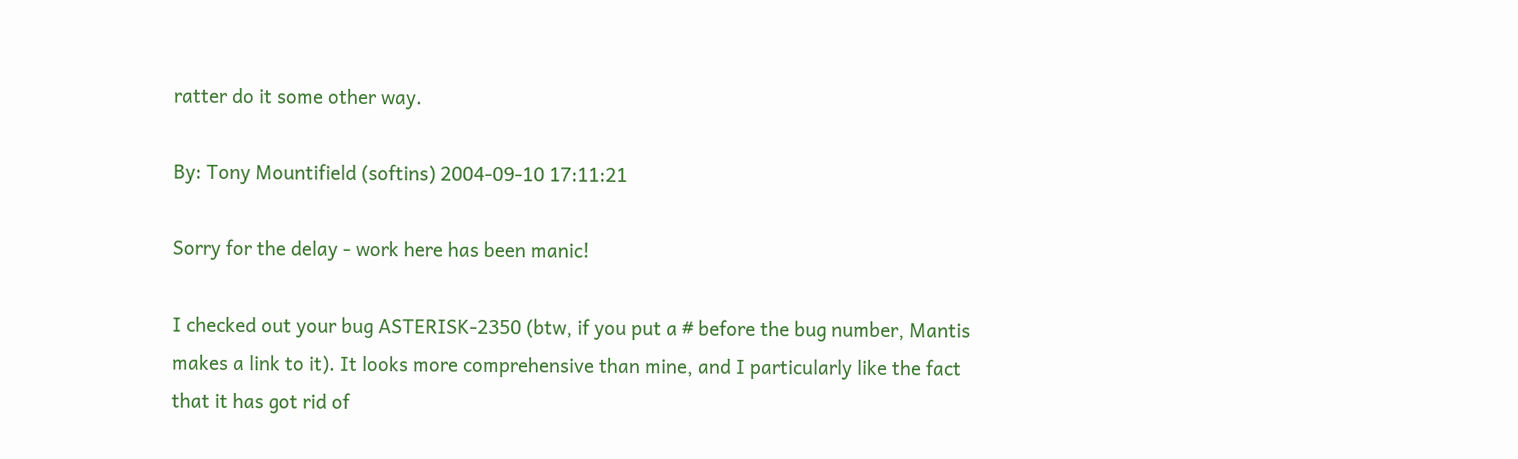ratter do it some other way.

By: Tony Mountifield (softins) 2004-09-10 17:11:21

Sorry for the delay - work here has been manic!

I checked out your bug ASTERISK-2350 (btw, if you put a # before the bug number, Mantis makes a link to it). It looks more comprehensive than mine, and I particularly like the fact that it has got rid of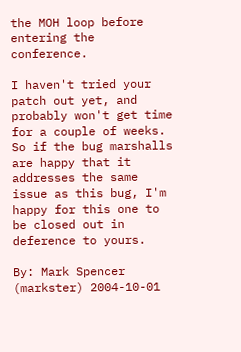the MOH loop before entering the conference.

I haven't tried your patch out yet, and probably won't get time for a couple of weeks. So if the bug marshalls are happy that it addresses the same issue as this bug, I'm happy for this one to be closed out in deference to yours.

By: Mark Spencer (markster) 2004-10-01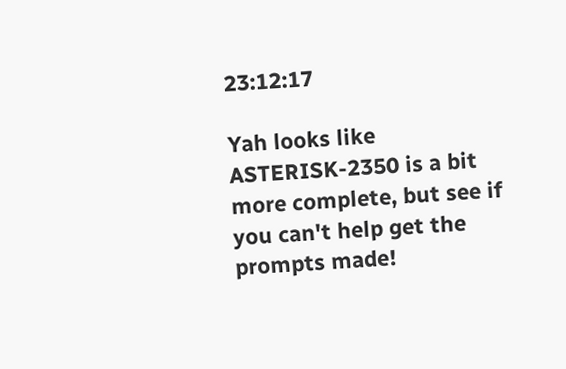23:12:17

Yah looks like ASTERISK-2350 is a bit more complete, but see if you can't help get the prompts made!